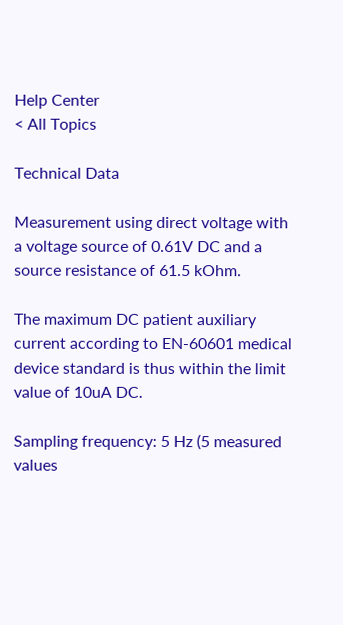Help Center
< All Topics

Technical Data

Measurement using direct voltage with a voltage source of 0.61V DC and a source resistance of 61.5 kOhm.

The maximum DC patient auxiliary current according to EN-60601 medical device standard is thus within the limit value of 10uA DC.

Sampling frequency: 5 Hz (5 measured values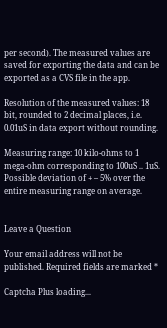per second). The measured values are saved for exporting the data and can be exported as a CVS file in the app.

Resolution of the measured values: 18 bit, rounded to 2 decimal places, i.e. 0.01uS in data export without rounding.

Measuring range: 10 kilo-ohms to 1 mega-ohm corresponding to 100uS .. 1uS. Possible deviation of + – 5% over the entire measuring range on average.


Leave a Question

Your email address will not be published. Required fields are marked *

Captcha Plus loading...